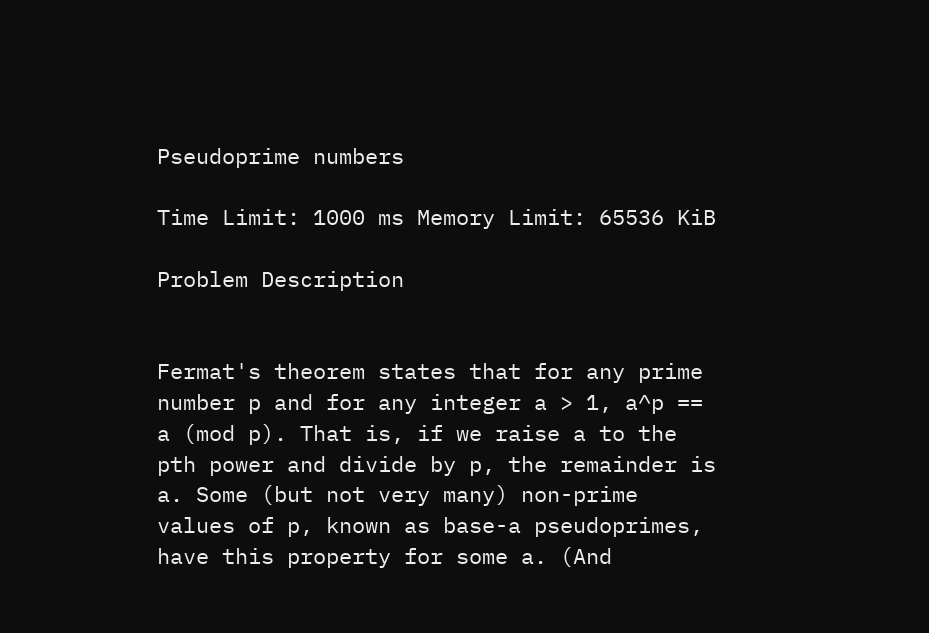Pseudoprime numbers

Time Limit: 1000 ms Memory Limit: 65536 KiB

Problem Description


Fermat's theorem states that for any prime number p and for any integer a > 1, a^p == a (mod p). That is, if we raise a to the pth power and divide by p, the remainder is a. Some (but not very many) non-prime values of p, known as base-a pseudoprimes, have this property for some a. (And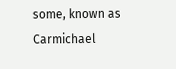some, known as Carmichael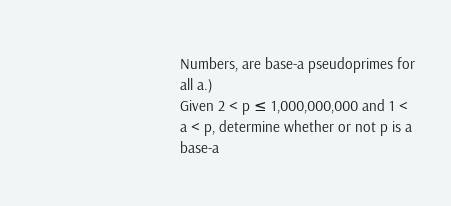Numbers, are base-a pseudoprimes for all a.)
Given 2 < p ≤ 1,000,000,000 and 1 < a < p, determine whether or not p is a base-a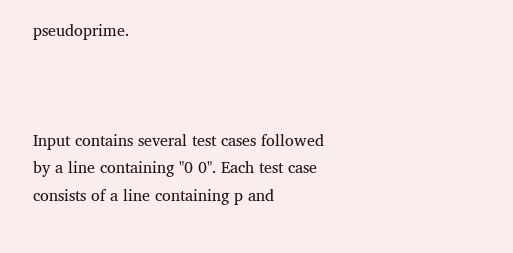pseudoprime.



Input contains several test cases followed by a line containing "0 0". Each test case consists of a line containing p and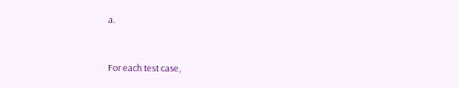a.



For each test case,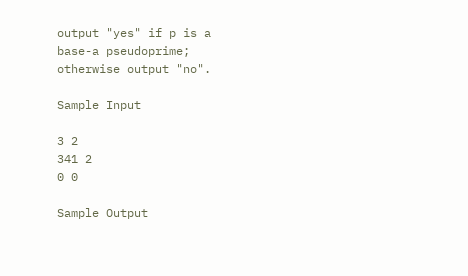output "yes" if p is a base-a pseudoprime; otherwise output "no".

Sample Input

3 2
341 2
0 0

Sample Output